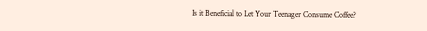Is it Beneficial to Let Your Teenager Consume Coffee?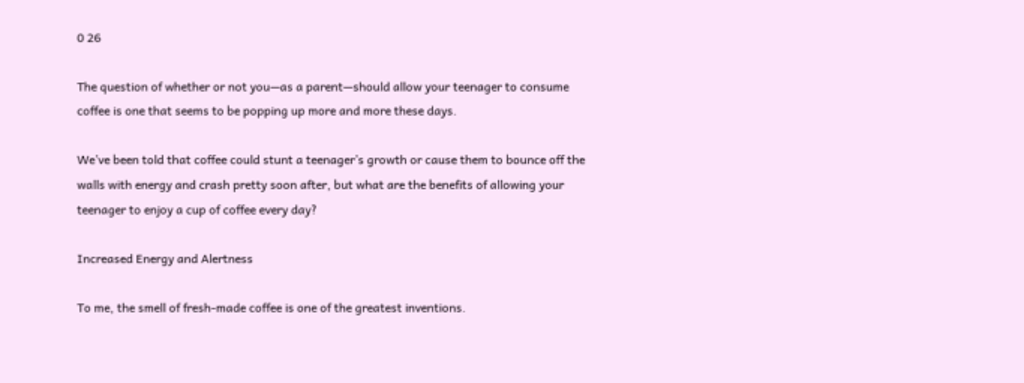0 26

The question of whether or not you—as a parent—should allow your teenager to consume coffee is one that seems to be popping up more and more these days.

We’ve been told that coffee could stunt a teenager’s growth or cause them to bounce off the walls with energy and crash pretty soon after, but what are the benefits of allowing your teenager to enjoy a cup of coffee every day?

Increased Energy and Alertness

To me, the smell of fresh-made coffee is one of the greatest inventions.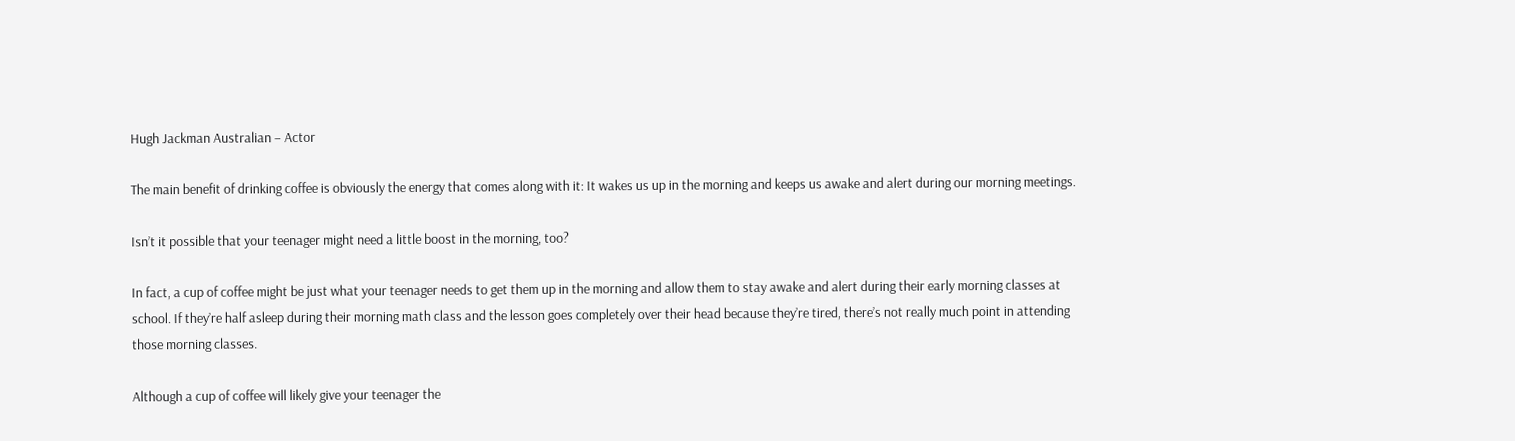Hugh Jackman Australian – Actor

The main benefit of drinking coffee is obviously the energy that comes along with it: It wakes us up in the morning and keeps us awake and alert during our morning meetings.

Isn’t it possible that your teenager might need a little boost in the morning, too?

In fact, a cup of coffee might be just what your teenager needs to get them up in the morning and allow them to stay awake and alert during their early morning classes at school. If they’re half asleep during their morning math class and the lesson goes completely over their head because they’re tired, there’s not really much point in attending those morning classes.

Although a cup of coffee will likely give your teenager the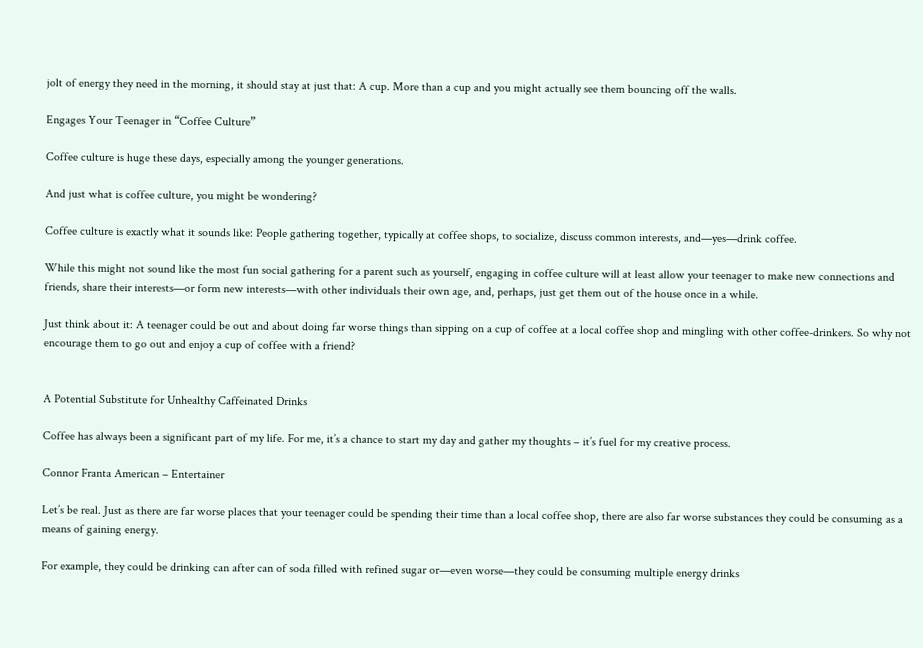jolt of energy they need in the morning, it should stay at just that: A cup. More than a cup and you might actually see them bouncing off the walls.

Engages Your Teenager in “Coffee Culture”

Coffee culture is huge these days, especially among the younger generations.

And just what is coffee culture, you might be wondering?

Coffee culture is exactly what it sounds like: People gathering together, typically at coffee shops, to socialize, discuss common interests, and—yes—drink coffee.

While this might not sound like the most fun social gathering for a parent such as yourself, engaging in coffee culture will at least allow your teenager to make new connections and friends, share their interests—or form new interests—with other individuals their own age, and, perhaps, just get them out of the house once in a while.

Just think about it: A teenager could be out and about doing far worse things than sipping on a cup of coffee at a local coffee shop and mingling with other coffee-drinkers. So why not encourage them to go out and enjoy a cup of coffee with a friend?


A Potential Substitute for Unhealthy Caffeinated Drinks

Coffee has always been a significant part of my life. For me, it’s a chance to start my day and gather my thoughts – it’s fuel for my creative process.

Connor Franta American – Entertainer

Let’s be real. Just as there are far worse places that your teenager could be spending their time than a local coffee shop, there are also far worse substances they could be consuming as a means of gaining energy.

For example, they could be drinking can after can of soda filled with refined sugar or—even worse—they could be consuming multiple energy drinks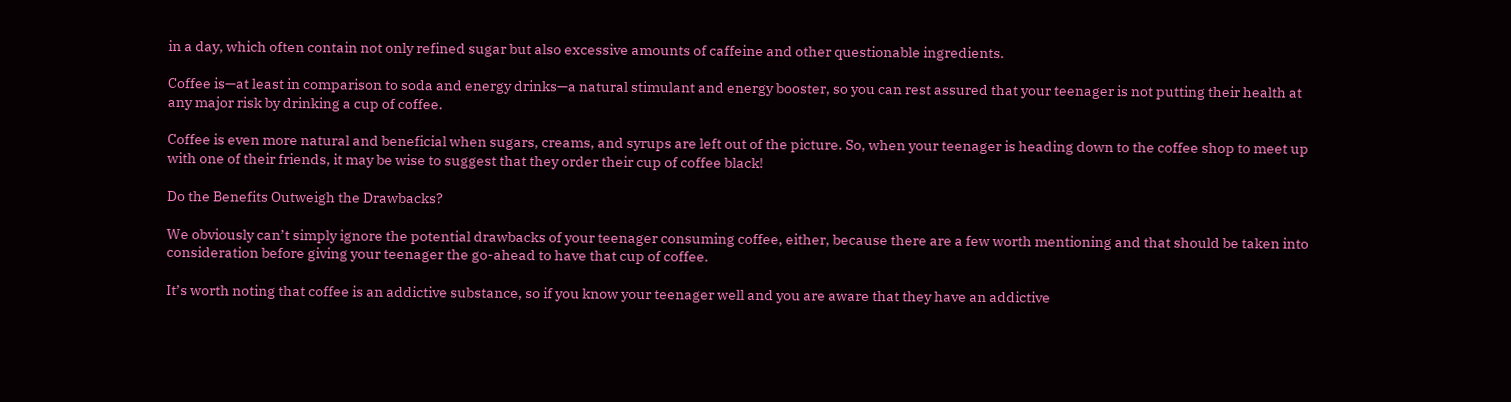in a day, which often contain not only refined sugar but also excessive amounts of caffeine and other questionable ingredients.

Coffee is—at least in comparison to soda and energy drinks—a natural stimulant and energy booster, so you can rest assured that your teenager is not putting their health at any major risk by drinking a cup of coffee.

Coffee is even more natural and beneficial when sugars, creams, and syrups are left out of the picture. So, when your teenager is heading down to the coffee shop to meet up with one of their friends, it may be wise to suggest that they order their cup of coffee black!

Do the Benefits Outweigh the Drawbacks?

We obviously can’t simply ignore the potential drawbacks of your teenager consuming coffee, either, because there are a few worth mentioning and that should be taken into consideration before giving your teenager the go-ahead to have that cup of coffee.

It’s worth noting that coffee is an addictive substance, so if you know your teenager well and you are aware that they have an addictive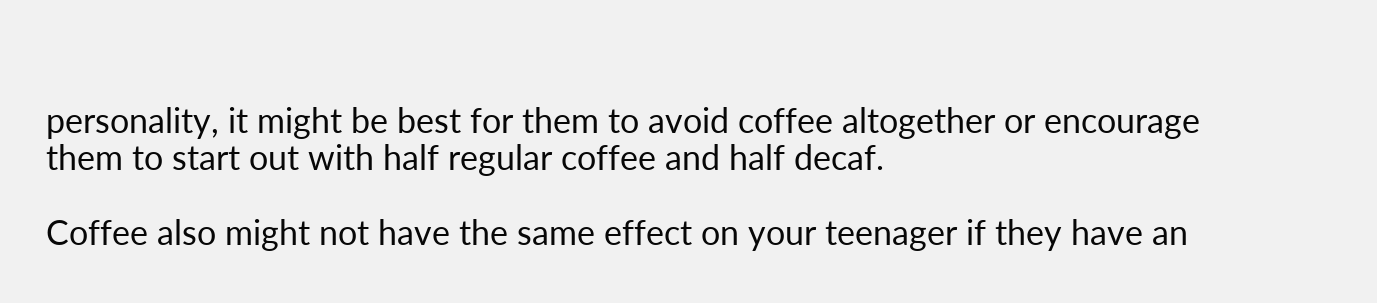personality, it might be best for them to avoid coffee altogether or encourage them to start out with half regular coffee and half decaf.

Coffee also might not have the same effect on your teenager if they have an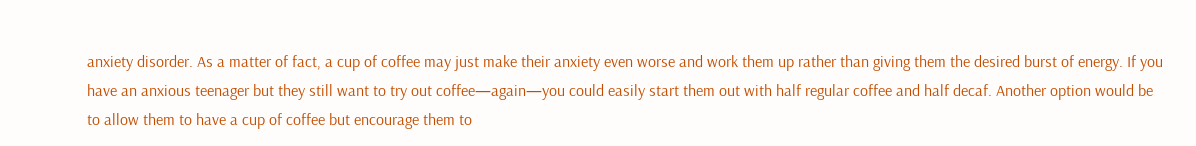anxiety disorder. As a matter of fact, a cup of coffee may just make their anxiety even worse and work them up rather than giving them the desired burst of energy. If you have an anxious teenager but they still want to try out coffee—again—you could easily start them out with half regular coffee and half decaf. Another option would be to allow them to have a cup of coffee but encourage them to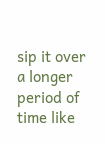sip it over a longer period of time like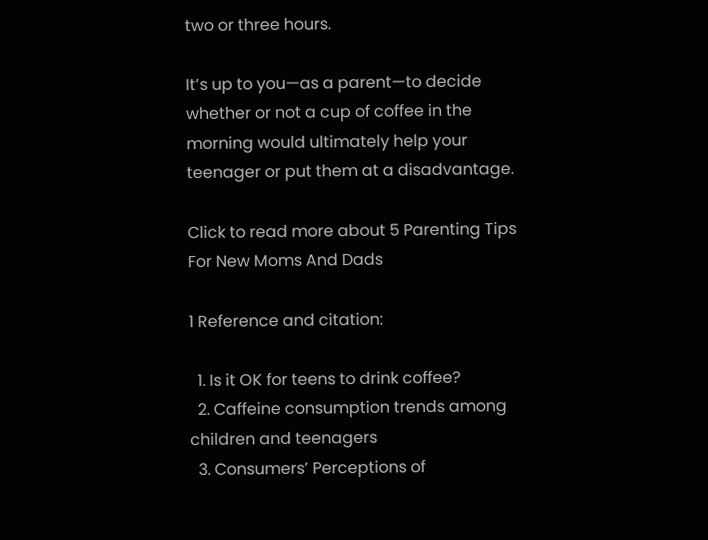two or three hours.

It’s up to you—as a parent—to decide whether or not a cup of coffee in the morning would ultimately help your teenager or put them at a disadvantage.

Click to read more about 5 Parenting Tips For New Moms And Dads

1 Reference and citation:

  1. Is it OK for teens to drink coffee?
  2. Caffeine consumption trends among children and teenagers
  3. Consumers’ Perceptions of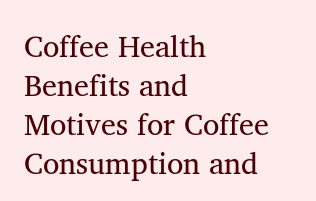Coffee Health Benefits and Motives for Coffee Consumption and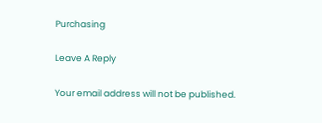Purchasing

Leave A Reply

Your email address will not be published.